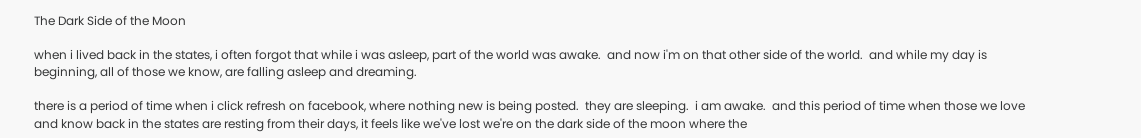The Dark Side of the Moon

when i lived back in the states, i often forgot that while i was asleep, part of the world was awake.  and now i'm on that other side of the world.  and while my day is beginning, all of those we know, are falling asleep and dreaming.

there is a period of time when i click refresh on facebook, where nothing new is being posted.  they are sleeping.  i am awake.  and this period of time when those we love and know back in the states are resting from their days, it feels like we've lost we're on the dark side of the moon where the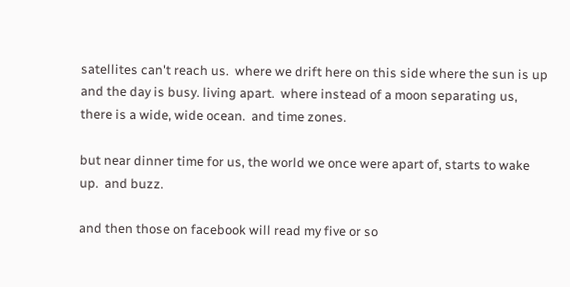satellites can't reach us.  where we drift here on this side where the sun is up and the day is busy. living apart.  where instead of a moon separating us, there is a wide, wide ocean.  and time zones.

but near dinner time for us, the world we once were apart of, starts to wake up.  and buzz.

and then those on facebook will read my five or so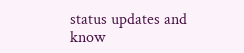status updates and know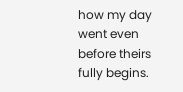how my day went even before theirs fully begins.